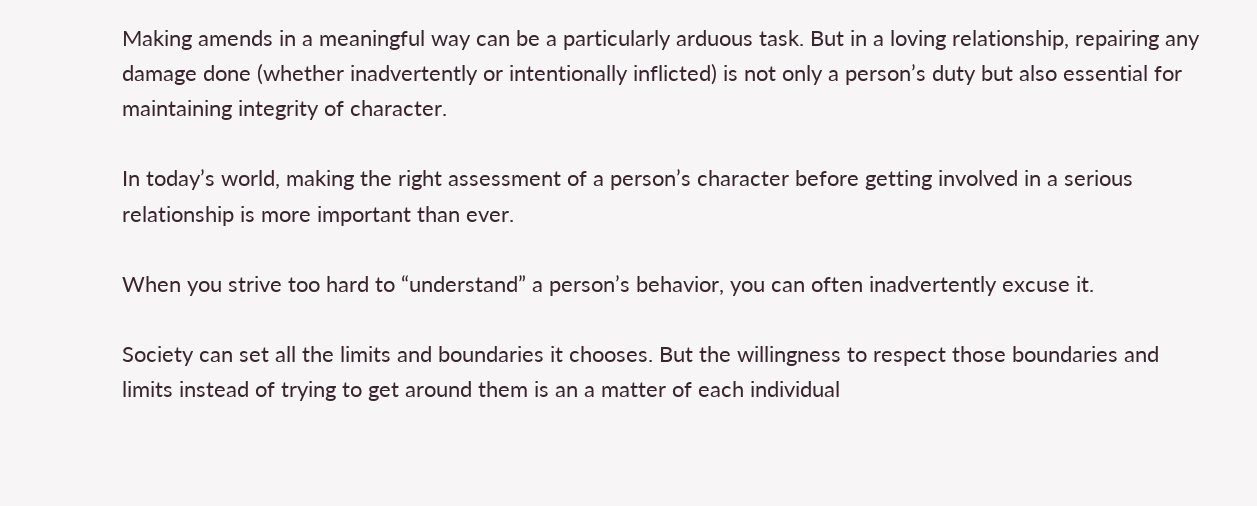Making amends in a meaningful way can be a particularly arduous task. But in a loving relationship, repairing any damage done (whether inadvertently or intentionally inflicted) is not only a person’s duty but also essential for maintaining integrity of character.

In today’s world, making the right assessment of a person’s character before getting involved in a serious relationship is more important than ever.

When you strive too hard to “understand” a person’s behavior, you can often inadvertently excuse it.

Society can set all the limits and boundaries it chooses. But the willingness to respect those boundaries and limits instead of trying to get around them is an a matter of each individual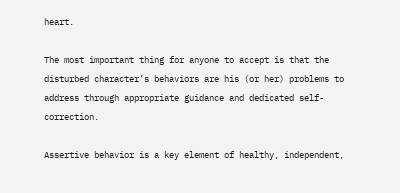heart.

The most important thing for anyone to accept is that the disturbed character’s behaviors are his (or her) problems to address through appropriate guidance and dedicated self-correction.

Assertive behavior is a key element of healthy, independent,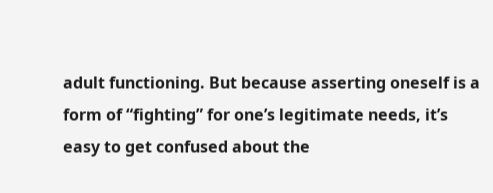adult functioning. But because asserting oneself is a form of “fighting” for one’s legitimate needs, it’s easy to get confused about the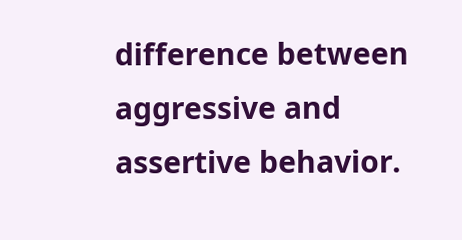difference between aggressive and assertive behavior.